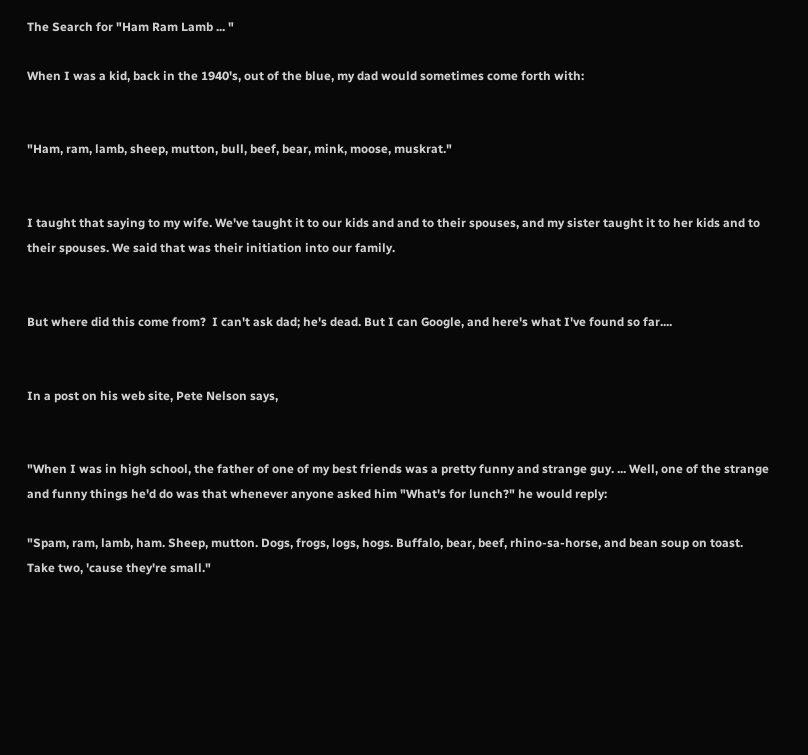The Search for "Ham Ram Lamb ... "

When I was a kid, back in the 1940's, out of the blue, my dad would sometimes come forth with:


"Ham, ram, lamb, sheep, mutton, bull, beef, bear, mink, moose, muskrat."


I taught that saying to my wife. We've taught it to our kids and and to their spouses, and my sister taught it to her kids and to their spouses. We said that was their initiation into our family.


But where did this come from?  I can't ask dad; he's dead. But I can Google, and here's what I've found so far....


In a post on his web site, Pete Nelson says,


"When I was in high school, the father of one of my best friends was a pretty funny and strange guy. ... Well, one of the strange and funny things he'd do was that whenever anyone asked him "What's for lunch?" he would reply:

"Spam, ram, lamb, ham. Sheep, mutton. Dogs, frogs, logs, hogs. Buffalo, bear, beef, rhino-sa-horse, and bean soup on toast. Take two, 'cause they're small."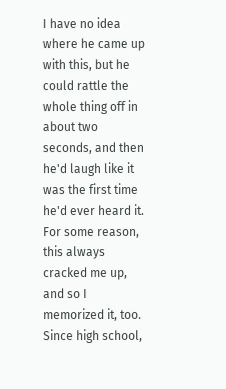I have no idea where he came up with this, but he could rattle the whole thing off in about two seconds, and then he'd laugh like it was the first time he'd ever heard it. For some reason, this always cracked me up, and so I memorized it, too. Since high school,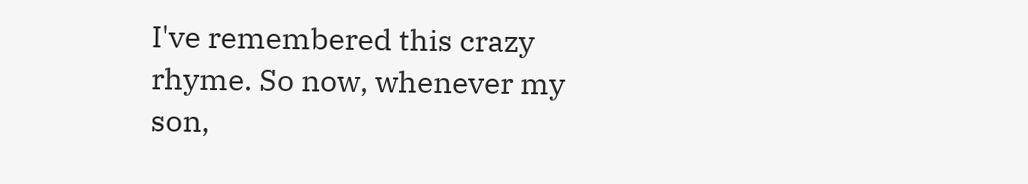I've remembered this crazy rhyme. So now, whenever my son,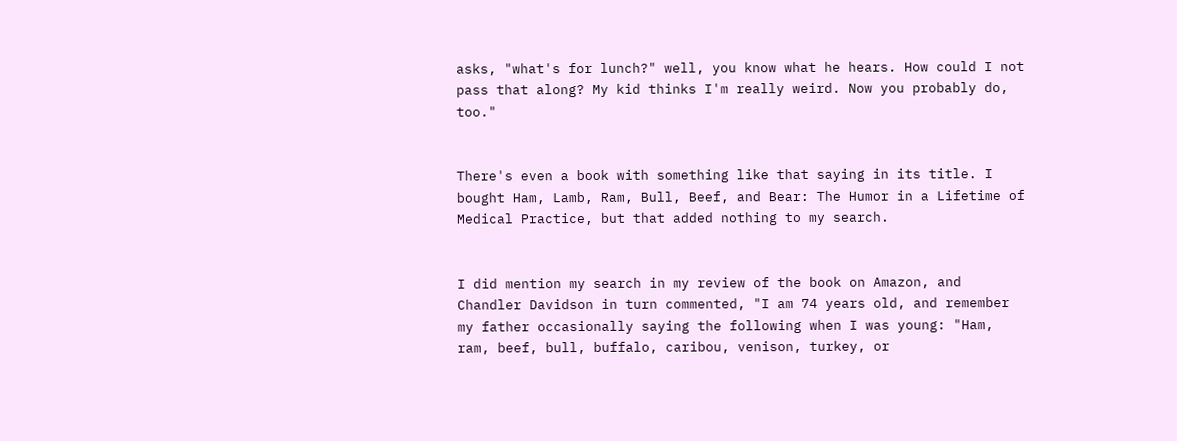asks, "what's for lunch?" well, you know what he hears. How could I not pass that along? My kid thinks I'm really weird. Now you probably do, too."


There's even a book with something like that saying in its title. I bought Ham, Lamb, Ram, Bull, Beef, and Bear: The Humor in a Lifetime of Medical Practice, but that added nothing to my search.


I did mention my search in my review of the book on Amazon, and Chandler Davidson in turn commented, "I am 74 years old, and remember my father occasionally saying the following when I was young: "Ham, ram, beef, bull, buffalo, caribou, venison, turkey, or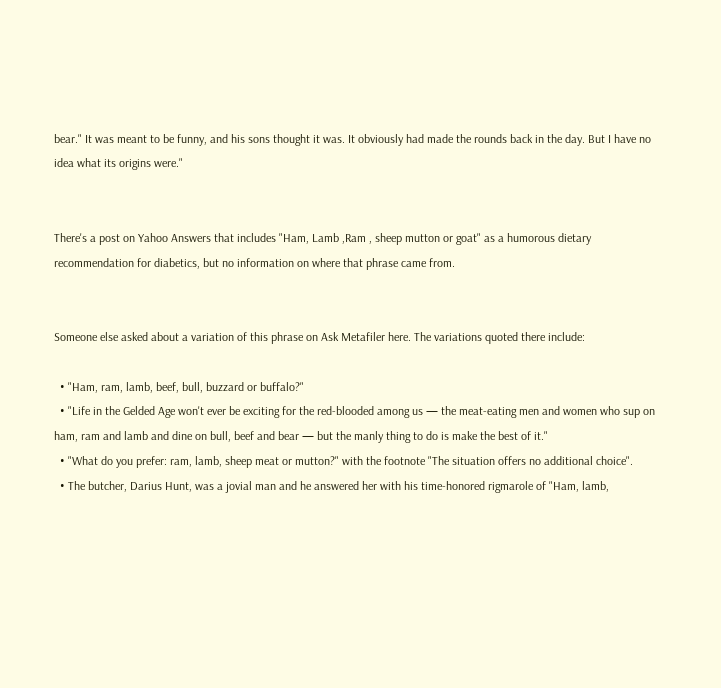bear." It was meant to be funny, and his sons thought it was. It obviously had made the rounds back in the day. But I have no idea what its origins were."


There's a post on Yahoo Answers that includes "Ham, Lamb ,Ram , sheep mutton or goat" as a humorous dietary recommendation for diabetics, but no information on where that phrase came from.


Someone else asked about a variation of this phrase on Ask Metafiler here. The variations quoted there include:

  • "Ham, ram, lamb, beef, bull, buzzard or buffalo?"
  • "Life in the Gelded Age won't ever be exciting for the red-blooded among us — the meat-eating men and women who sup on ham, ram and lamb and dine on bull, beef and bear — but the manly thing to do is make the best of it."
  • "What do you prefer: ram, lamb, sheep meat or mutton?" with the footnote "The situation offers no additional choice".
  • The butcher, Darius Hunt, was a jovial man and he answered her with his time-honored rigmarole of "Ham, lamb,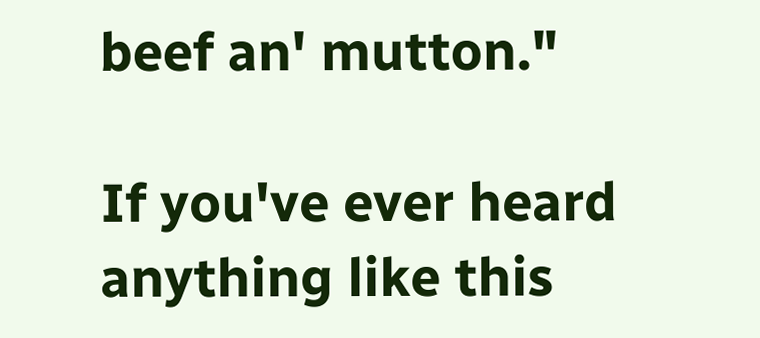beef an' mutton."

If you've ever heard anything like this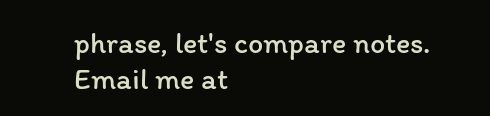phrase, let's compare notes. Email me at